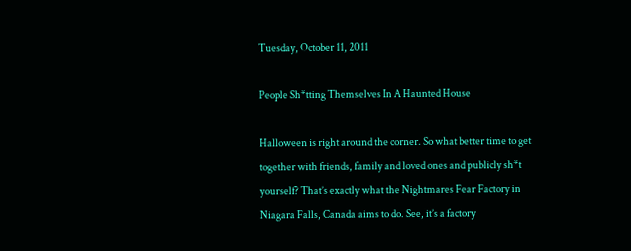Tuesday, October 11, 2011

People Sh*tting Themselves In A Haunted House

Halloween is right around the corner. So what better time to get together with friends, family and loved ones and publicly sh*t yourself? That’s exactly what the Nightmares Fear Factory in Niagara Falls, Canada aims to do. See, it’s a factory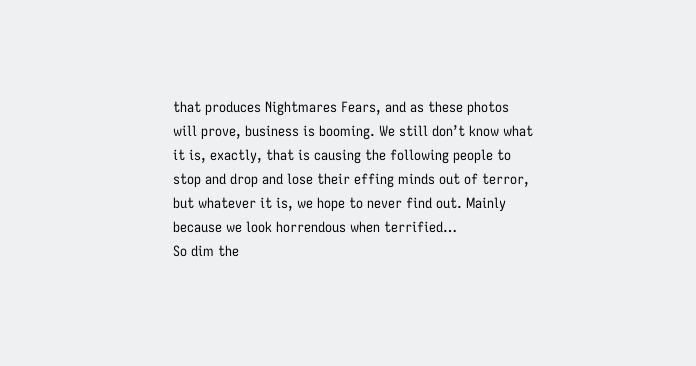that produces Nightmares Fears, and as these photos will prove, business is booming. We still don’t know what it is, exactly, that is causing the following people to stop and drop and lose their effing minds out of terror, but whatever it is, we hope to never find out. Mainly because we look horrendous when terrified…
So dim the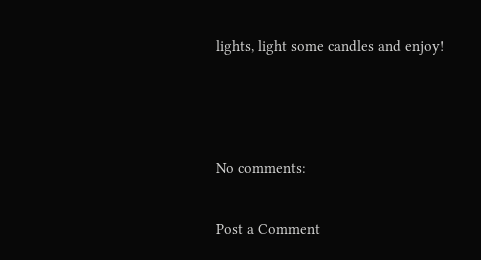lights, light some candles and enjoy!



No comments:

Post a Comment